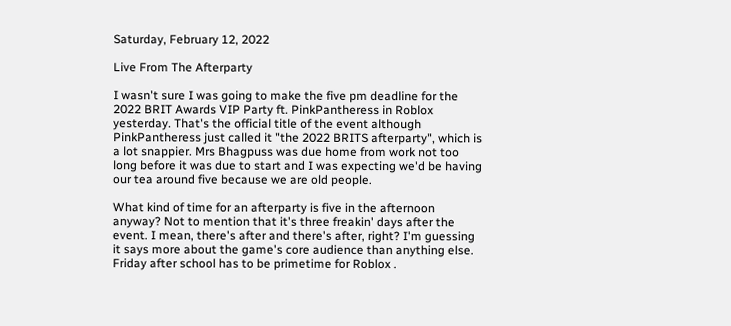Saturday, February 12, 2022

Live From The Afterparty

I wasn't sure I was going to make the five pm deadline for the 2022 BRIT Awards VIP Party ft. PinkPantheress in Roblox yesterday. That's the official title of the event although PinkPantheress just called it "the 2022 BRITS afterparty", which is a lot snappier. Mrs Bhagpuss was due home from work not too long before it was due to start and I was expecting we'd be having our tea around five because we are old people.

What kind of time for an afterparty is five in the afternoon anyway? Not to mention that it's three freakin' days after the event. I mean, there's after and there's after, right? I'm guessing it says more about the game's core audience than anything else. Friday after school has to be primetime for Roblox .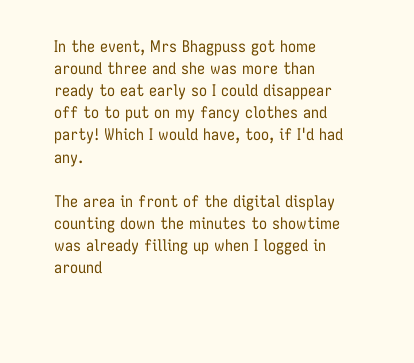In the event, Mrs Bhagpuss got home around three and she was more than ready to eat early so I could disappear off to to put on my fancy clothes and party! Which I would have, too, if I'd had any.

The area in front of the digital display counting down the minutes to showtime was already filling up when I logged in around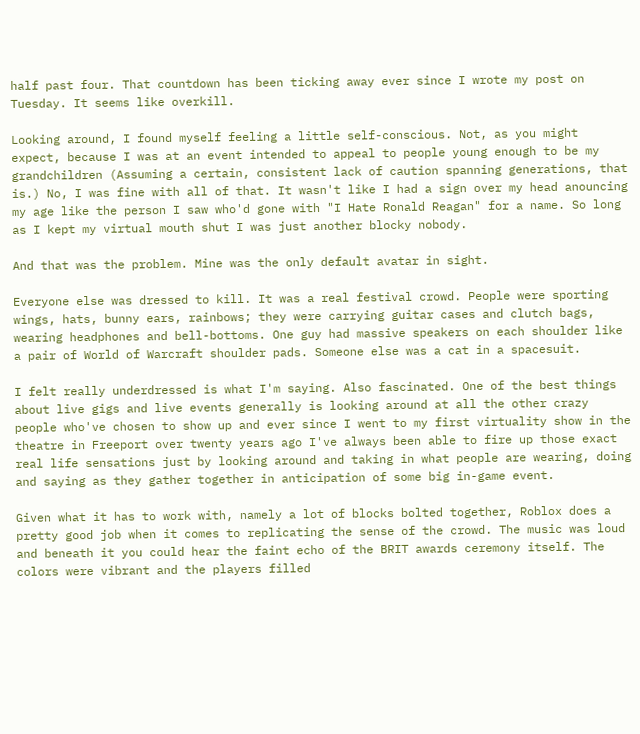half past four. That countdown has been ticking away ever since I wrote my post on Tuesday. It seems like overkill.

Looking around, I found myself feeling a little self-conscious. Not, as you might expect, because I was at an event intended to appeal to people young enough to be my grandchildren (Assuming a certain, consistent lack of caution spanning generations, that is.) No, I was fine with all of that. It wasn't like I had a sign over my head anouncing my age like the person I saw who'd gone with "I Hate Ronald Reagan" for a name. So long as I kept my virtual mouth shut I was just another blocky nobody.

And that was the problem. Mine was the only default avatar in sight.

Everyone else was dressed to kill. It was a real festival crowd. People were sporting wings, hats, bunny ears, rainbows; they were carrying guitar cases and clutch bags, wearing headphones and bell-bottoms. One guy had massive speakers on each shoulder like a pair of World of Warcraft shoulder pads. Someone else was a cat in a spacesuit.

I felt really underdressed is what I'm saying. Also fascinated. One of the best things about live gigs and live events generally is looking around at all the other crazy people who've chosen to show up and ever since I went to my first virtuality show in the theatre in Freeport over twenty years ago I've always been able to fire up those exact real life sensations just by looking around and taking in what people are wearing, doing and saying as they gather together in anticipation of some big in-game event.

Given what it has to work with, namely a lot of blocks bolted together, Roblox does a pretty good job when it comes to replicating the sense of the crowd. The music was loud and beneath it you could hear the faint echo of the BRIT awards ceremony itself. The colors were vibrant and the players filled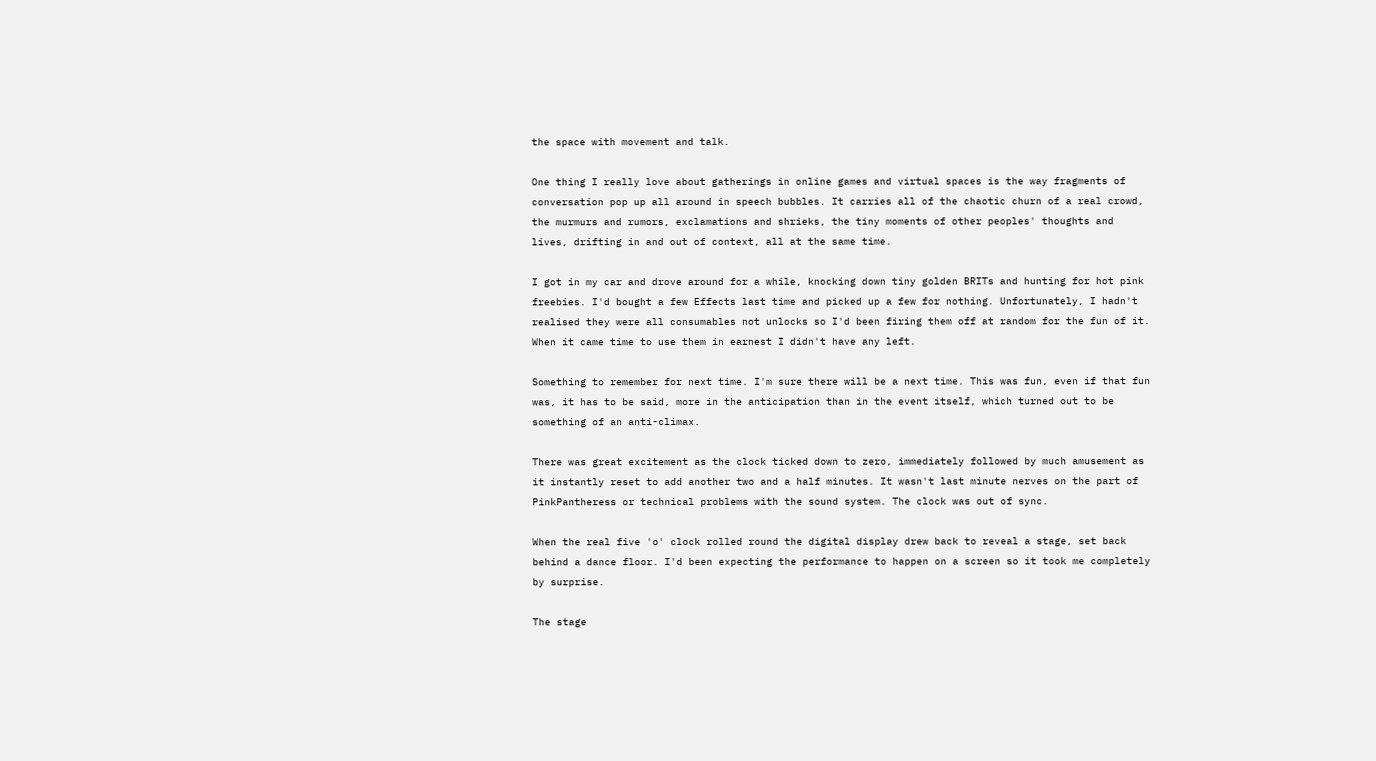the space with movement and talk.

One thing I really love about gatherings in online games and virtual spaces is the way fragments of conversation pop up all around in speech bubbles. It carries all of the chaotic churn of a real crowd, the murmurs and rumors, exclamations and shrieks, the tiny moments of other peoples' thoughts and lives, drifting in and out of context, all at the same time.

I got in my car and drove around for a while, knocking down tiny golden BRITs and hunting for hot pink freebies. I'd bought a few Effects last time and picked up a few for nothing. Unfortunately, I hadn't realised they were all consumables not unlocks so I'd been firing them off at random for the fun of it. When it came time to use them in earnest I didn't have any left.

Something to remember for next time. I'm sure there will be a next time. This was fun, even if that fun was, it has to be said, more in the anticipation than in the event itself, which turned out to be something of an anti-climax.

There was great excitement as the clock ticked down to zero, immediately followed by much amusement as it instantly reset to add another two and a half minutes. It wasn't last minute nerves on the part of PinkPantheress or technical problems with the sound system. The clock was out of sync.

When the real five 'o' clock rolled round the digital display drew back to reveal a stage, set back behind a dance floor. I'd been expecting the performance to happen on a screen so it took me completely by surprise.

The stage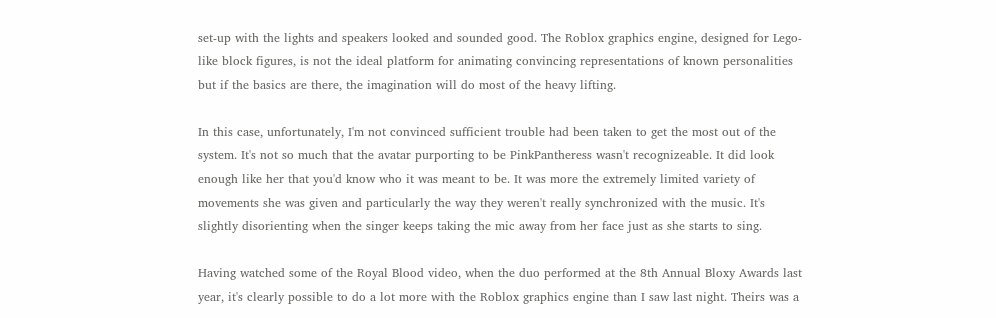set-up with the lights and speakers looked and sounded good. The Roblox graphics engine, designed for Lego-like block figures, is not the ideal platform for animating convincing representations of known personalities but if the basics are there, the imagination will do most of the heavy lifting.

In this case, unfortunately, I'm not convinced sufficient trouble had been taken to get the most out of the system. It's not so much that the avatar purporting to be PinkPantheress wasn't recognizeable. It did look enough like her that you'd know who it was meant to be. It was more the extremely limited variety of movements she was given and particularly the way they weren't really synchronized with the music. It's slightly disorienting when the singer keeps taking the mic away from her face just as she starts to sing.

Having watched some of the Royal Blood video, when the duo performed at the 8th Annual Bloxy Awards last year, it's clearly possible to do a lot more with the Roblox graphics engine than I saw last night. Theirs was a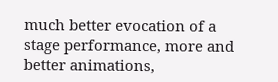much better evocation of a stage performance, more and better animations,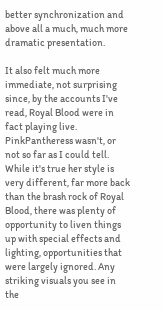better synchronization and above all a much, much more dramatic presentation.

It also felt much more immediate, not surprising since, by the accounts I've read, Royal Blood were in fact playing live. PinkPantheress wasn't, or not so far as I could tell. While it's true her style is very different, far more back than the brash rock of Royal Blood, there was plenty of opportunity to liven things up with special effects and lighting, opportunities that were largely ignored. Any striking visuals you see in the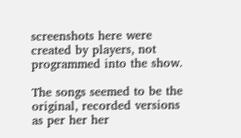screenshots here were created by players, not programmed into the show.

The songs seemed to be the original, recorded versions as per her her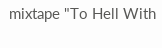mixtape "To Hell With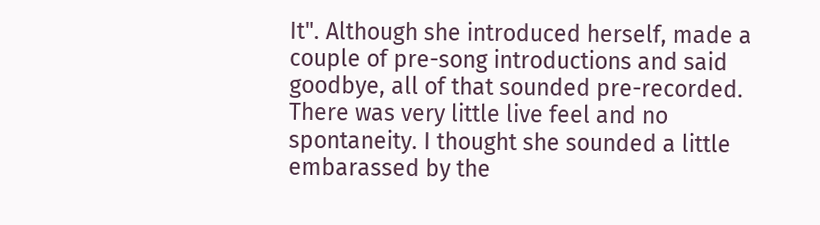It". Although she introduced herself, made a couple of pre-song introductions and said goodbye, all of that sounded pre-recorded. There was very little live feel and no spontaneity. I thought she sounded a little embarassed by the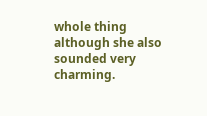whole thing although she also sounded very charming.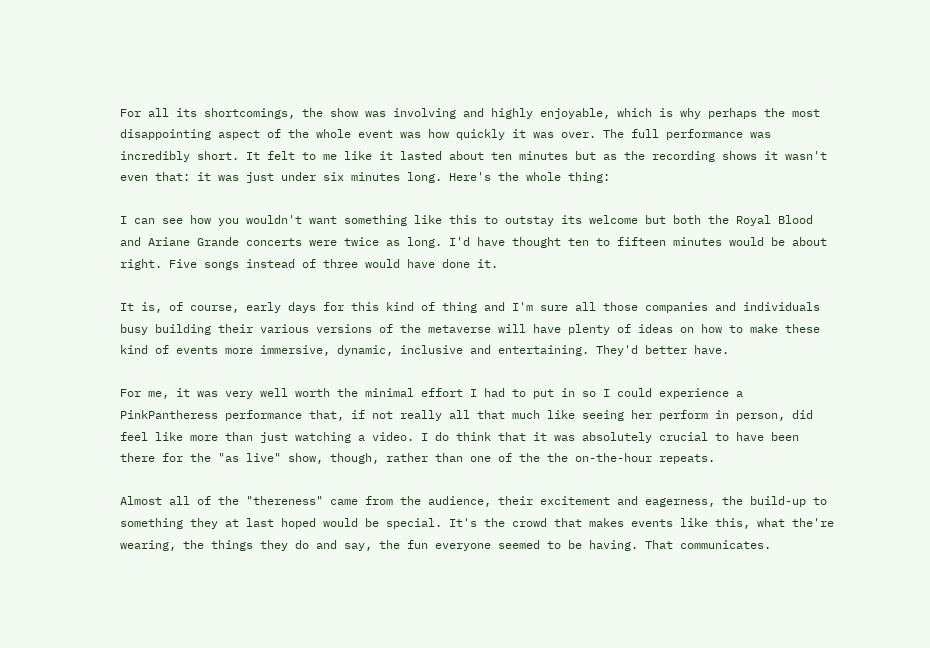For all its shortcomings, the show was involving and highly enjoyable, which is why perhaps the most disappointing aspect of the whole event was how quickly it was over. The full performance was incredibly short. It felt to me like it lasted about ten minutes but as the recording shows it wasn't even that: it was just under six minutes long. Here's the whole thing:

I can see how you wouldn't want something like this to outstay its welcome but both the Royal Blood and Ariane Grande concerts were twice as long. I'd have thought ten to fifteen minutes would be about right. Five songs instead of three would have done it.

It is, of course, early days for this kind of thing and I'm sure all those companies and individuals busy building their various versions of the metaverse will have plenty of ideas on how to make these kind of events more immersive, dynamic, inclusive and entertaining. They'd better have.

For me, it was very well worth the minimal effort I had to put in so I could experience a PinkPantheress performance that, if not really all that much like seeing her perform in person, did feel like more than just watching a video. I do think that it was absolutely crucial to have been there for the "as live" show, though, rather than one of the the on-the-hour repeats.

Almost all of the "thereness" came from the audience, their excitement and eagerness, the build-up to something they at last hoped would be special. It's the crowd that makes events like this, what the're wearing, the things they do and say, the fun everyone seemed to be having. That communicates.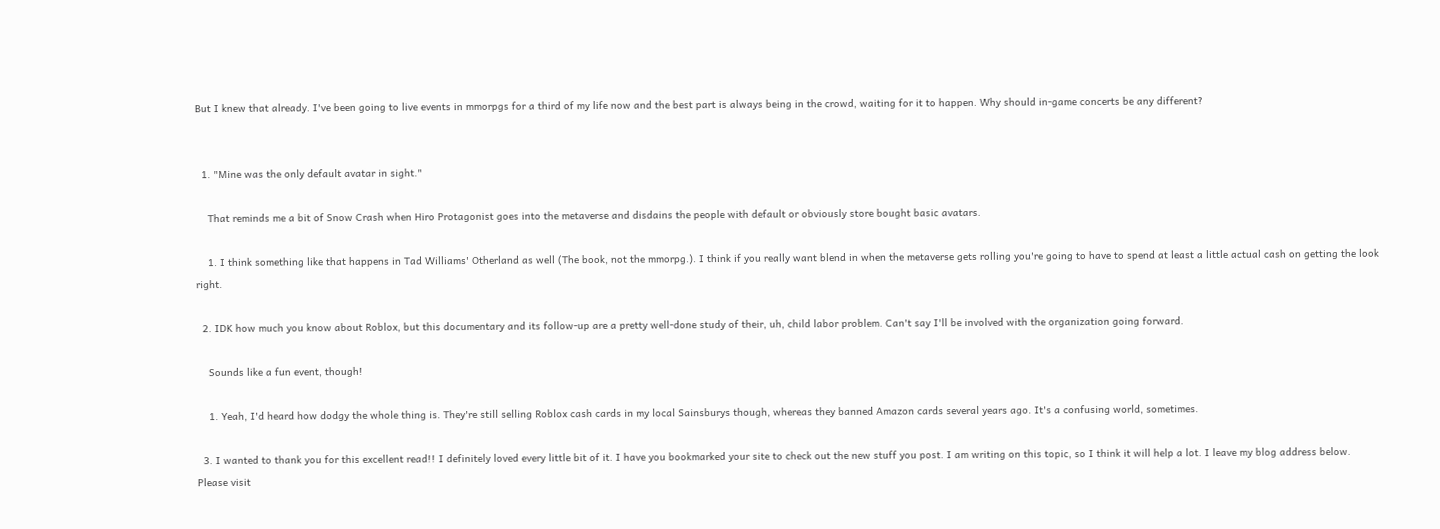But I knew that already. I've been going to live events in mmorpgs for a third of my life now and the best part is always being in the crowd, waiting for it to happen. Why should in-game concerts be any different?


  1. "Mine was the only default avatar in sight."

    That reminds me a bit of Snow Crash when Hiro Protagonist goes into the metaverse and disdains the people with default or obviously store bought basic avatars.

    1. I think something like that happens in Tad Williams' Otherland as well (The book, not the mmorpg.). I think if you really want blend in when the metaverse gets rolling you're going to have to spend at least a little actual cash on getting the look right.

  2. IDK how much you know about Roblox, but this documentary and its follow-up are a pretty well-done study of their, uh, child labor problem. Can't say I'll be involved with the organization going forward.

    Sounds like a fun event, though!

    1. Yeah, I'd heard how dodgy the whole thing is. They're still selling Roblox cash cards in my local Sainsburys though, whereas they banned Amazon cards several years ago. It's a confusing world, sometimes.

  3. I wanted to thank you for this excellent read!! I definitely loved every little bit of it. I have you bookmarked your site to check out the new stuff you post. I am writing on this topic, so I think it will help a lot. I leave my blog address below. Please visit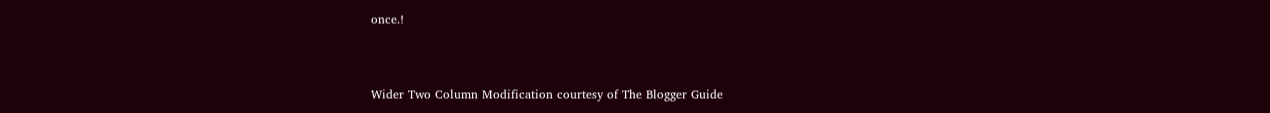once.!



Wider Two Column Modification courtesy of The Blogger Guide